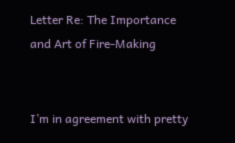Letter Re: The Importance and Art of Fire-Making


I’m in agreement with pretty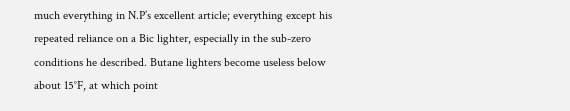much everything in N.P’s excellent article; everything except his repeated reliance on a Bic lighter, especially in the sub-zero conditions he described. Butane lighters become useless below about 15°F, at which point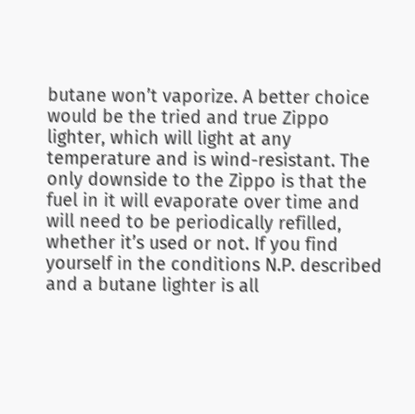butane won’t vaporize. A better choice would be the tried and true Zippo lighter, which will light at any temperature and is wind-resistant. The only downside to the Zippo is that the fuel in it will evaporate over time and will need to be periodically refilled, whether it’s used or not. If you find yourself in the conditions N.P. described and a butane lighter is all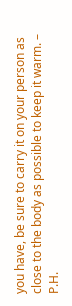you have, be sure to carry it on your person as close to the body as possible to keep it warm. – P.H.